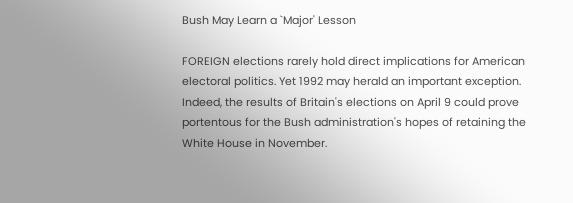Bush May Learn a `Major' Lesson

FOREIGN elections rarely hold direct implications for American electoral politics. Yet 1992 may herald an important exception. Indeed, the results of Britain's elections on April 9 could prove portentous for the Bush administration's hopes of retaining the White House in November.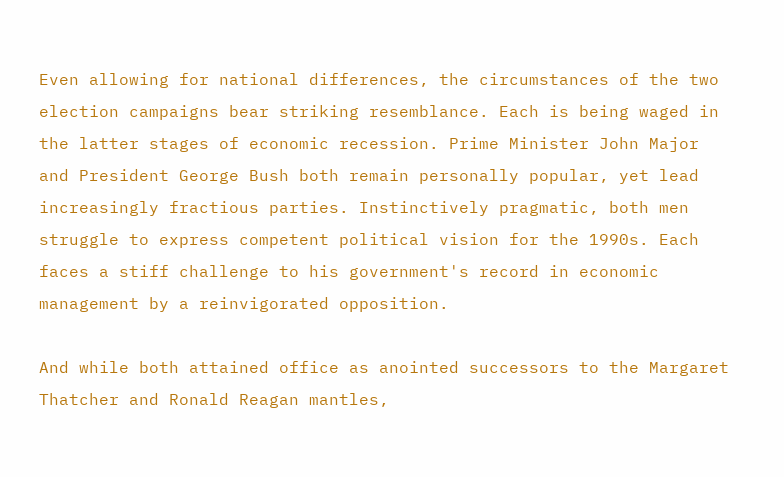Even allowing for national differences, the circumstances of the two election campaigns bear striking resemblance. Each is being waged in the latter stages of economic recession. Prime Minister John Major and President George Bush both remain personally popular, yet lead increasingly fractious parties. Instinctively pragmatic, both men struggle to express competent political vision for the 1990s. Each faces a stiff challenge to his government's record in economic management by a reinvigorated opposition.

And while both attained office as anointed successors to the Margaret Thatcher and Ronald Reagan mantles,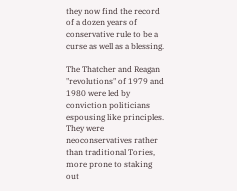they now find the record of a dozen years of conservative rule to be a curse as well as a blessing.

The Thatcher and Reagan "revolutions" of 1979 and 1980 were led by conviction politicians espousing like principles. They were neoconservatives rather than traditional Tories, more prone to staking out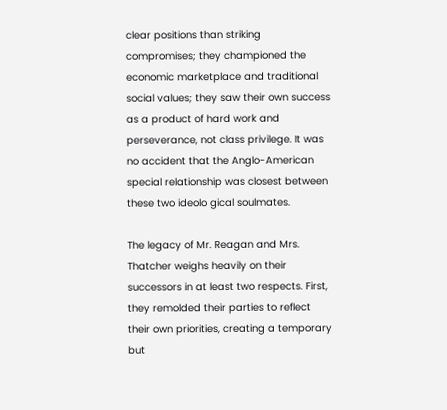clear positions than striking compromises; they championed the economic marketplace and traditional social values; they saw their own success as a product of hard work and perseverance, not class privilege. It was no accident that the Anglo-American special relationship was closest between these two ideolo gical soulmates.

The legacy of Mr. Reagan and Mrs. Thatcher weighs heavily on their successors in at least two respects. First, they remolded their parties to reflect their own priorities, creating a temporary but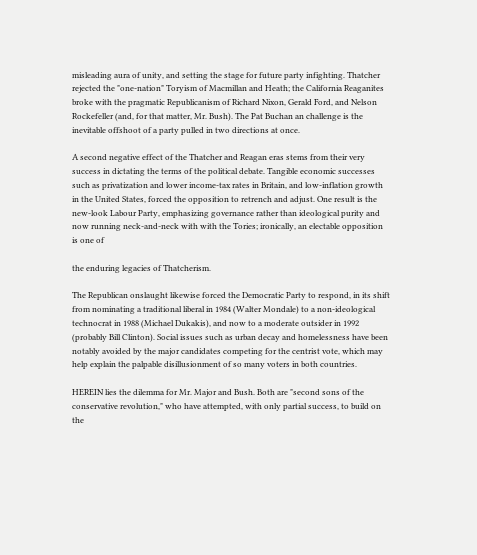misleading aura of unity, and setting the stage for future party infighting. Thatcher rejected the "one-nation" Toryism of Macmillan and Heath; the California Reaganites broke with the pragmatic Republicanism of Richard Nixon, Gerald Ford, and Nelson Rockefeller (and, for that matter, Mr. Bush). The Pat Buchan an challenge is the inevitable offshoot of a party pulled in two directions at once.

A second negative effect of the Thatcher and Reagan eras stems from their very success in dictating the terms of the political debate. Tangible economic successes such as privatization and lower income-tax rates in Britain, and low-inflation growth in the United States, forced the opposition to retrench and adjust. One result is the new-look Labour Party, emphasizing governance rather than ideological purity and now running neck-and-neck with with the Tories; ironically, an electable opposition is one of

the enduring legacies of Thatcherism.

The Republican onslaught likewise forced the Democratic Party to respond, in its shift from nominating a traditional liberal in 1984 (Walter Mondale) to a non-ideological technocrat in 1988 (Michael Dukakis), and now to a moderate outsider in 1992 (probably Bill Clinton). Social issues such as urban decay and homelessness have been notably avoided by the major candidates competing for the centrist vote, which may help explain the palpable disillusionment of so many voters in both countries.

HEREIN lies the dilemma for Mr. Major and Bush. Both are "second sons of the conservative revolution," who have attempted, with only partial success, to build on the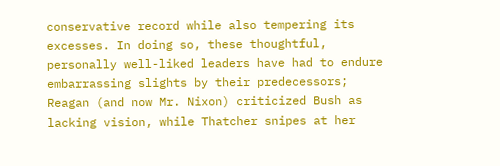conservative record while also tempering its excesses. In doing so, these thoughtful, personally well-liked leaders have had to endure embarrassing slights by their predecessors; Reagan (and now Mr. Nixon) criticized Bush as lacking vision, while Thatcher snipes at her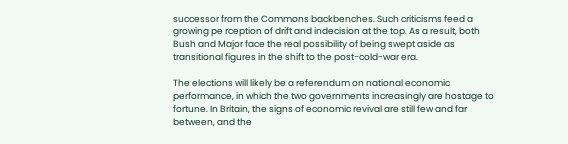successor from the Commons backbenches. Such criticisms feed a growing pe rception of drift and indecision at the top. As a result, both Bush and Major face the real possibility of being swept aside as transitional figures in the shift to the post-cold-war era.

The elections will likely be a referendum on national economic performance, in which the two governments increasingly are hostage to fortune. In Britain, the signs of economic revival are still few and far between, and the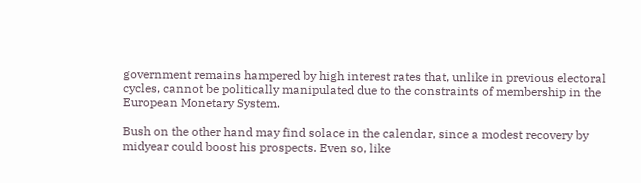government remains hampered by high interest rates that, unlike in previous electoral cycles, cannot be politically manipulated due to the constraints of membership in the European Monetary System.

Bush on the other hand may find solace in the calendar, since a modest recovery by midyear could boost his prospects. Even so, like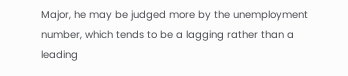Major, he may be judged more by the unemployment number, which tends to be a lagging rather than a leading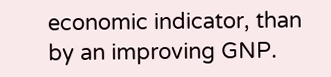economic indicator, than by an improving GNP.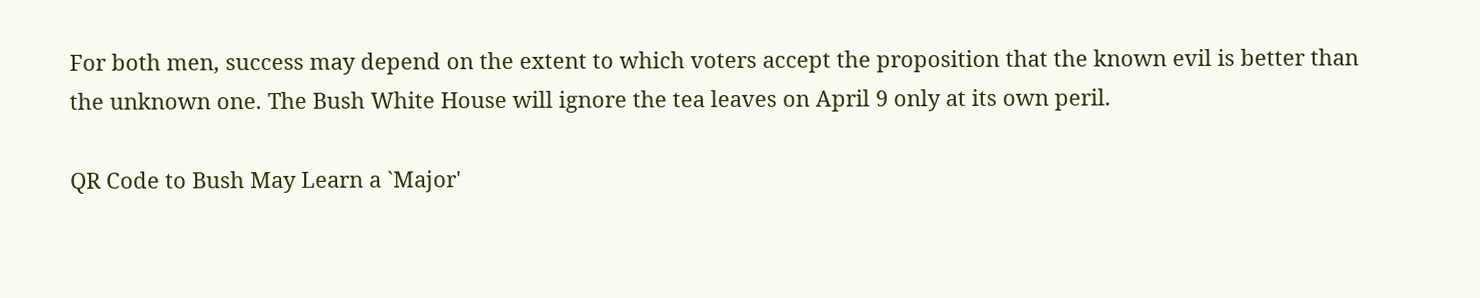For both men, success may depend on the extent to which voters accept the proposition that the known evil is better than the unknown one. The Bush White House will ignore the tea leaves on April 9 only at its own peril.

QR Code to Bush May Learn a `Major'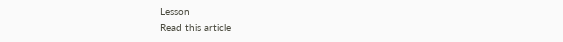Lesson
Read this article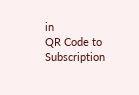in
QR Code to Subscription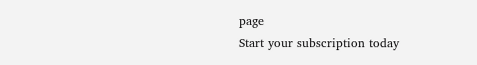page
Start your subscription today